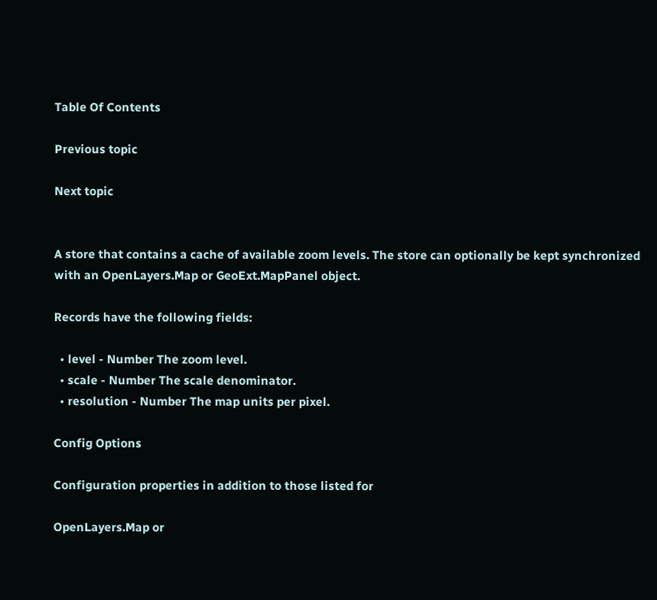Table Of Contents

Previous topic

Next topic


A store that contains a cache of available zoom levels. The store can optionally be kept synchronized with an OpenLayers.Map or GeoExt.MapPanel object.

Records have the following fields:

  • level - Number The zoom level.
  • scale - Number The scale denominator.
  • resolution - Number The map units per pixel.

Config Options

Configuration properties in addition to those listed for

OpenLayers.Map or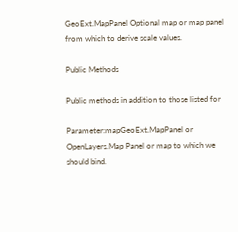GeoExt.MapPanel Optional map or map panel from which to derive scale values.

Public Methods

Public methods in addition to those listed for

Parameter:mapGeoExt.MapPanel or OpenLayers.Map Panel or map to which we should bind.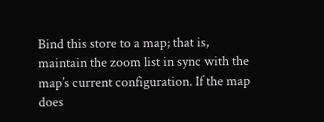Bind this store to a map; that is, maintain the zoom list in sync with the map’s current configuration. If the map does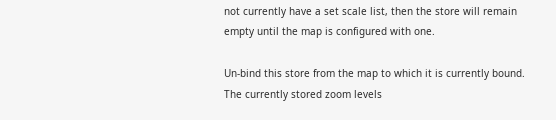not currently have a set scale list, then the store will remain empty until the map is configured with one.

Un-bind this store from the map to which it is currently bound. The currently stored zoom levels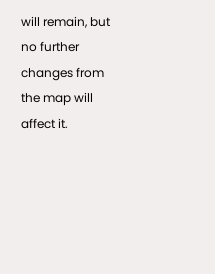will remain, but no further changes from the map will affect it.